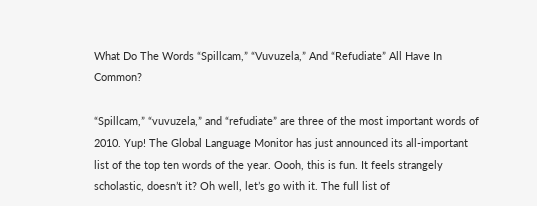What Do The Words “Spillcam,” “Vuvuzela,” And “Refudiate” All Have In Common?

“Spillcam,” “vuvuzela,” and “refudiate” are three of the most important words of 2010. Yup! The Global Language Monitor has just announced its all-important list of the top ten words of the year. Oooh, this is fun. It feels strangely scholastic, doesn’t it? Oh well, let’s go with it. The full list of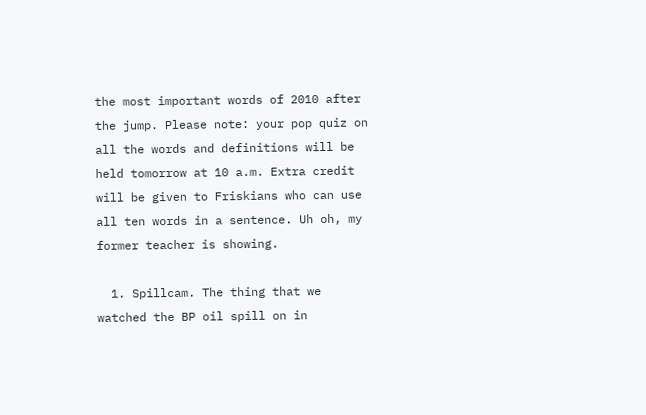the most important words of 2010 after the jump. Please note: your pop quiz on all the words and definitions will be held tomorrow at 10 a.m. Extra credit will be given to Friskians who can use all ten words in a sentence. Uh oh, my former teacher is showing.

  1. Spillcam. The thing that we watched the BP oil spill on in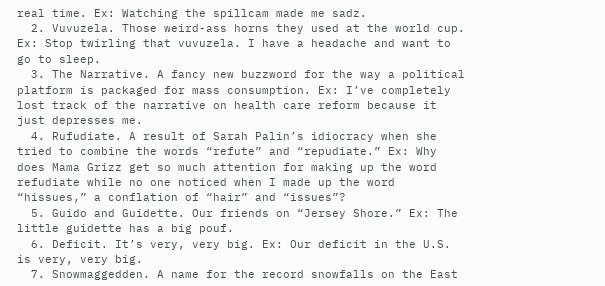real time. Ex: Watching the spillcam made me sadz.
  2. Vuvuzela. Those weird-ass horns they used at the world cup. Ex: Stop twirling that vuvuzela. I have a headache and want to go to sleep.
  3. The Narrative. A fancy new buzzword for the way a political platform is packaged for mass consumption. Ex: I’ve completely lost track of the narrative on health care reform because it just depresses me.
  4. Rufudiate. A result of Sarah Palin’s idiocracy when she tried to combine the words “refute” and “repudiate.” Ex: Why does Mama Grizz get so much attention for making up the word refudiate while no one noticed when I made up the word “hissues,” a conflation of “hair” and “issues”?
  5. Guido and Guidette. Our friends on “Jersey Shore.” Ex: The little guidette has a big pouf.
  6. Deficit. It’s very, very big. Ex: Our deficit in the U.S. is very, very big.
  7. Snowmaggedden. A name for the record snowfalls on the East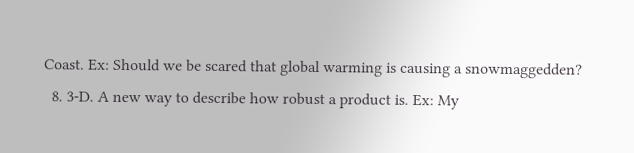Coast. Ex: Should we be scared that global warming is causing a snowmaggedden?
  8. 3-D. A new way to describe how robust a product is. Ex: My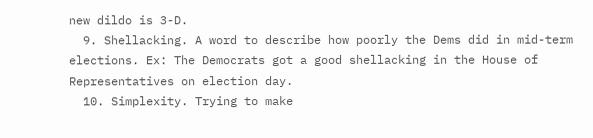new dildo is 3-D.
  9. Shellacking. A word to describe how poorly the Dems did in mid-term elections. Ex: The Democrats got a good shellacking in the House of Representatives on election day.
  10. Simplexity. Trying to make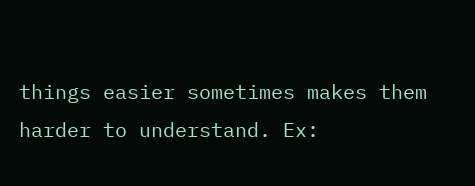things easier sometimes makes them harder to understand. Ex: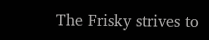The Frisky strives to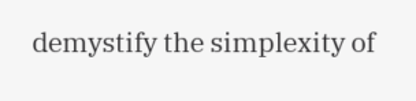demystify the simplexity of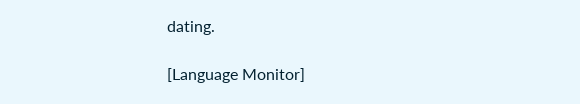dating.

[Language Monitor]